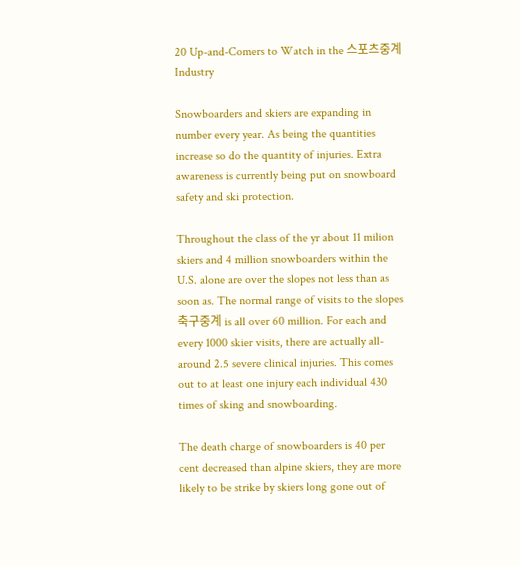20 Up-and-Comers to Watch in the 스포츠중계 Industry

Snowboarders and skiers are expanding in number every year. As being the quantities increase so do the quantity of injuries. Extra awareness is currently being put on snowboard safety and ski protection.

Throughout the class of the yr about 11 milion skiers and 4 million snowboarders within the U.S. alone are over the slopes not less than as soon as. The normal range of visits to the slopes 축구중계 is all over 60 million. For each and every 1000 skier visits, there are actually all-around 2.5 severe clinical injuries. This comes out to at least one injury each individual 430 times of sking and snowboarding.

The death charge of snowboarders is 40 per cent decreased than alpine skiers, they are more likely to be strike by skiers long gone out of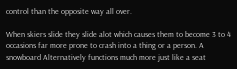control than the opposite way all over.

When skiers slide they slide alot which causes them to become 3 to 4 occasions far more prone to crash into a thing or a person. A snowboard Alternatively functions much more just like a seat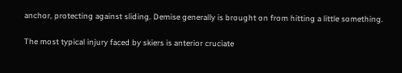anchor, protecting against sliding. Demise generally is brought on from hitting a little something.

The most typical injury faced by skiers is anterior cruciate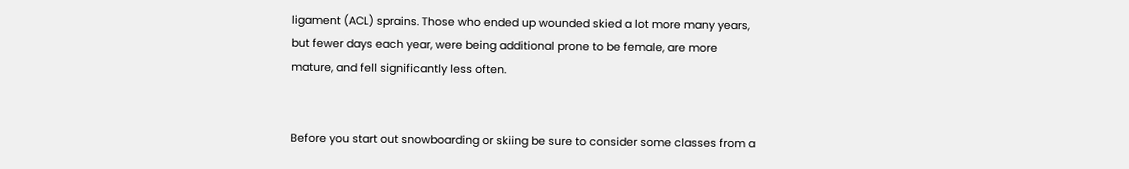ligament (ACL) sprains. Those who ended up wounded skied a lot more many years, but fewer days each year, were being additional prone to be female, are more mature, and fell significantly less often.


Before you start out snowboarding or skiing be sure to consider some classes from a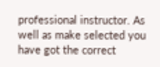professional instructor. As well as make selected you have got the correct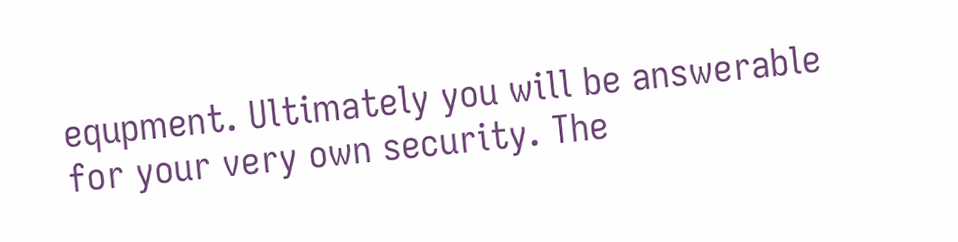equpment. Ultimately you will be answerable for your very own security. The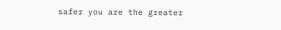safer you are the greater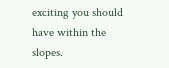exciting you should have within the slopes.